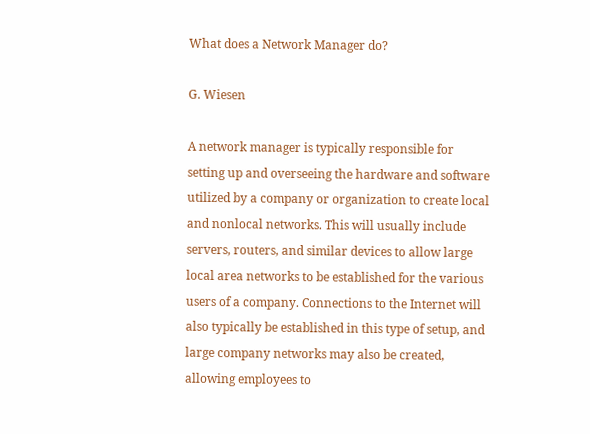What does a Network Manager do?

G. Wiesen

A network manager is typically responsible for setting up and overseeing the hardware and software utilized by a company or organization to create local and nonlocal networks. This will usually include servers, routers, and similar devices to allow large local area networks to be established for the various users of a company. Connections to the Internet will also typically be established in this type of setup, and large company networks may also be created, allowing employees to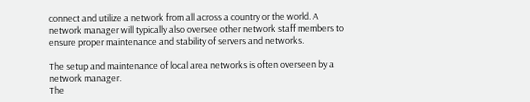connect and utilize a network from all across a country or the world. A network manager will typically also oversee other network staff members to ensure proper maintenance and stability of servers and networks.

The setup and maintenance of local area networks is often overseen by a network manager.
The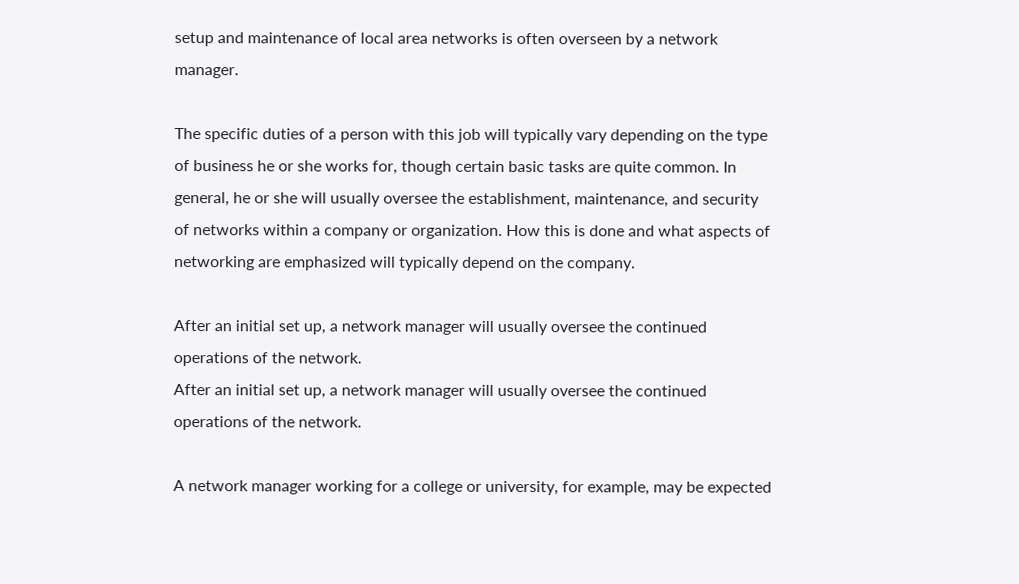setup and maintenance of local area networks is often overseen by a network manager.

The specific duties of a person with this job will typically vary depending on the type of business he or she works for, though certain basic tasks are quite common. In general, he or she will usually oversee the establishment, maintenance, and security of networks within a company or organization. How this is done and what aspects of networking are emphasized will typically depend on the company.

After an initial set up, a network manager will usually oversee the continued operations of the network.
After an initial set up, a network manager will usually oversee the continued operations of the network.

A network manager working for a college or university, for example, may be expected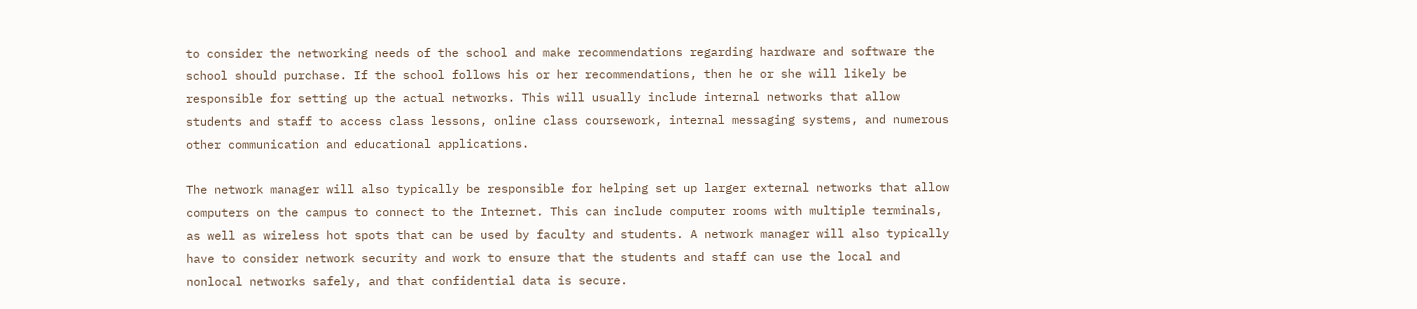to consider the networking needs of the school and make recommendations regarding hardware and software the school should purchase. If the school follows his or her recommendations, then he or she will likely be responsible for setting up the actual networks. This will usually include internal networks that allow students and staff to access class lessons, online class coursework, internal messaging systems, and numerous other communication and educational applications.

The network manager will also typically be responsible for helping set up larger external networks that allow computers on the campus to connect to the Internet. This can include computer rooms with multiple terminals, as well as wireless hot spots that can be used by faculty and students. A network manager will also typically have to consider network security and work to ensure that the students and staff can use the local and nonlocal networks safely, and that confidential data is secure.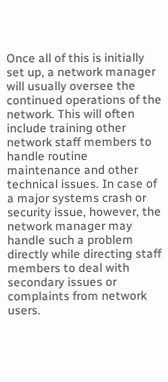Once all of this is initially set up, a network manager will usually oversee the continued operations of the network. This will often include training other network staff members to handle routine maintenance and other technical issues. In case of a major systems crash or security issue, however, the network manager may handle such a problem directly while directing staff members to deal with secondary issues or complaints from network users.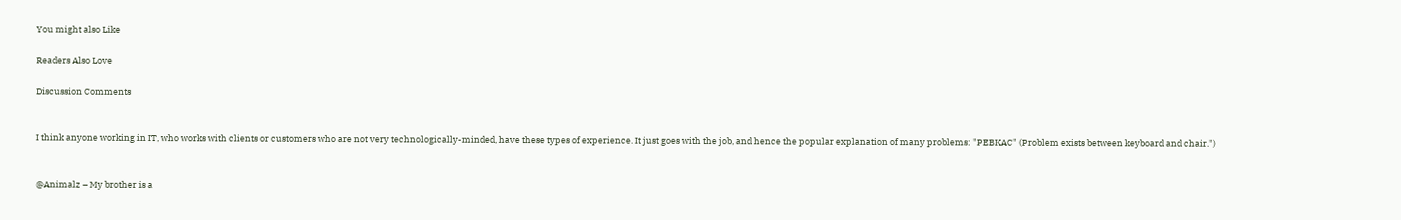You might also Like

Readers Also Love

Discussion Comments


I think anyone working in IT, who works with clients or customers who are not very technologically-minded, have these types of experience. It just goes with the job, and hence the popular explanation of many problems: "PEBKAC" (Problem exists between keyboard and chair.")


@Animalz – My brother is a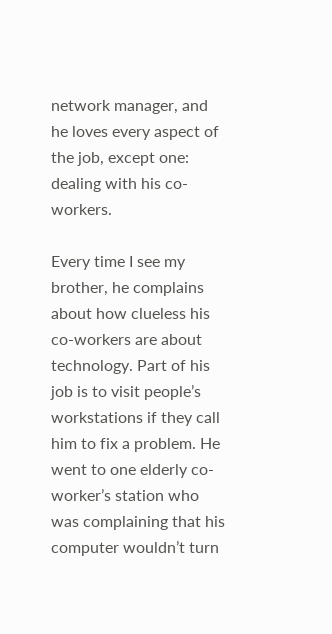network manager, and he loves every aspect of the job, except one: dealing with his co-workers.

Every time I see my brother, he complains about how clueless his co-workers are about technology. Part of his job is to visit people’s workstations if they call him to fix a problem. He went to one elderly co-worker’s station who was complaining that his computer wouldn’t turn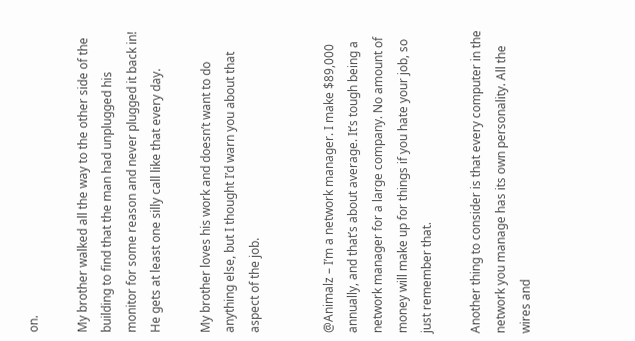on.

My brother walked all the way to the other side of the building to find that the man had unplugged his monitor for some reason and never plugged it back in! He gets at least one silly call like that every day.

My brother loves his work and doesn’t want to do anything else, but I thought I’d warn you about that aspect of the job.


@Animalz – I’m a network manager. I make $89,000 annually, and that’s about average. It’s tough being a network manager for a large company. No amount of money will make up for things if you hate your job, so just remember that.

Another thing to consider is that every computer in the network you manage has its own personality. All the wires and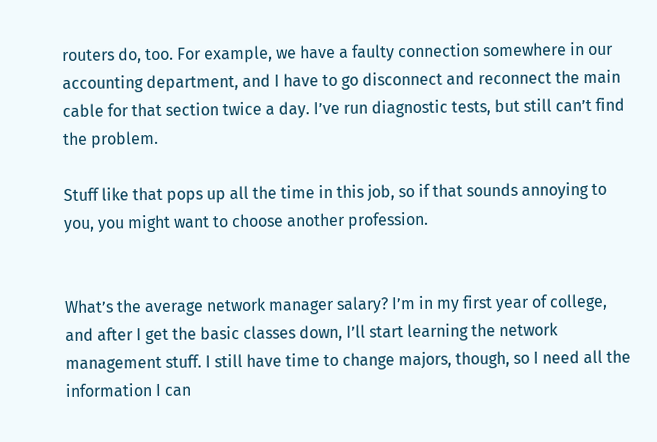routers do, too. For example, we have a faulty connection somewhere in our accounting department, and I have to go disconnect and reconnect the main cable for that section twice a day. I’ve run diagnostic tests, but still can’t find the problem.

Stuff like that pops up all the time in this job, so if that sounds annoying to you, you might want to choose another profession.


What’s the average network manager salary? I’m in my first year of college, and after I get the basic classes down, I’ll start learning the network management stuff. I still have time to change majors, though, so I need all the information I can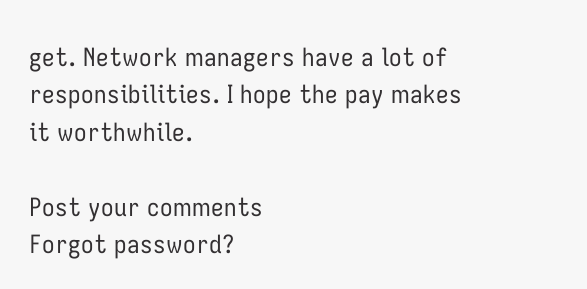get. Network managers have a lot of responsibilities. I hope the pay makes it worthwhile.

Post your comments
Forgot password?